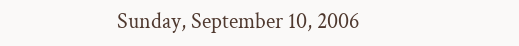Sunday, September 10, 2006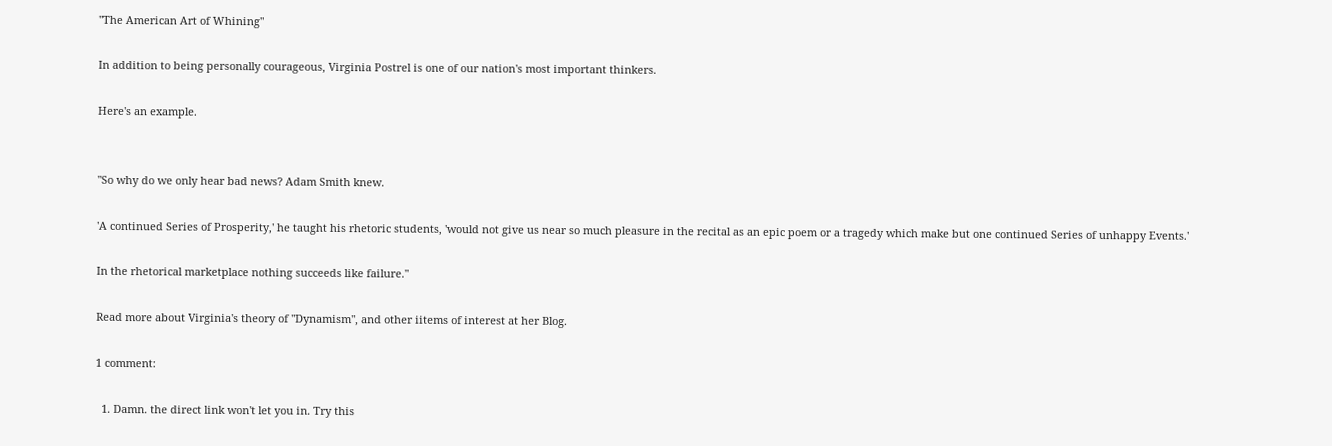"The American Art of Whining"

In addition to being personally courageous, Virginia Postrel is one of our nation's most important thinkers.

Here's an example.


"So why do we only hear bad news? Adam Smith knew.

'A continued Series of Prosperity,' he taught his rhetoric students, 'would not give us near so much pleasure in the recital as an epic poem or a tragedy which make but one continued Series of unhappy Events.'

In the rhetorical marketplace nothing succeeds like failure."

Read more about Virginia's theory of "Dynamism", and other iitems of interest at her Blog.

1 comment:

  1. Damn. the direct link won't let you in. Try this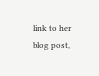link to her blog post,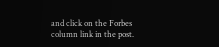and click on the Forbes column link in the post.